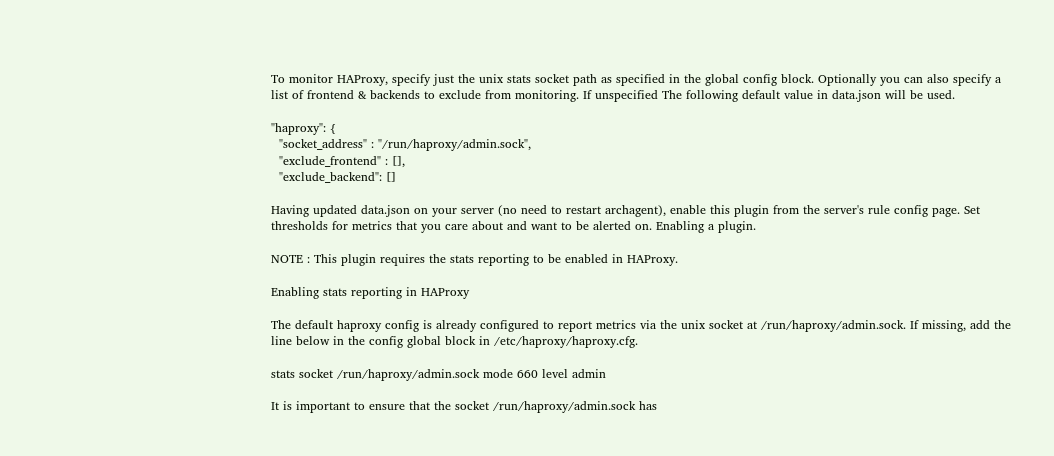To monitor HAProxy, specify just the unix stats socket path as specified in the global config block. Optionally you can also specify a list of frontend & backends to exclude from monitoring. If unspecified The following default value in data.json will be used.

"haproxy": {
  "socket_address" : "/run/haproxy/admin.sock",
  "exclude_frontend" : [],
  "exclude_backend": []

Having updated data.json on your server (no need to restart archagent), enable this plugin from the server's rule config page. Set thresholds for metrics that you care about and want to be alerted on. Enabling a plugin.

NOTE : This plugin requires the stats reporting to be enabled in HAProxy.

Enabling stats reporting in HAProxy

The default haproxy config is already configured to report metrics via the unix socket at /run/haproxy/admin.sock. If missing, add the line below in the config global block in /etc/haproxy/haproxy.cfg.

stats socket /run/haproxy/admin.sock mode 660 level admin

It is important to ensure that the socket /run/haproxy/admin.sock has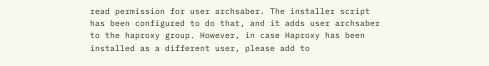read permission for user archsaber. The installer script has been configured to do that, and it adds user archsaber to the haproxy group. However, in case Haproxy has been installed as a different user, please add to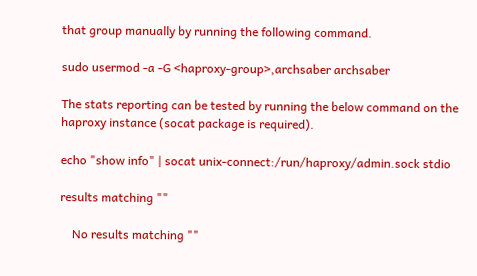that group manually by running the following command.

sudo usermod -a -G <haproxy-group>,archsaber archsaber

The stats reporting can be tested by running the below command on the haproxy instance (socat package is required).

echo "show info" | socat unix-connect:/run/haproxy/admin.sock stdio

results matching ""

    No results matching ""